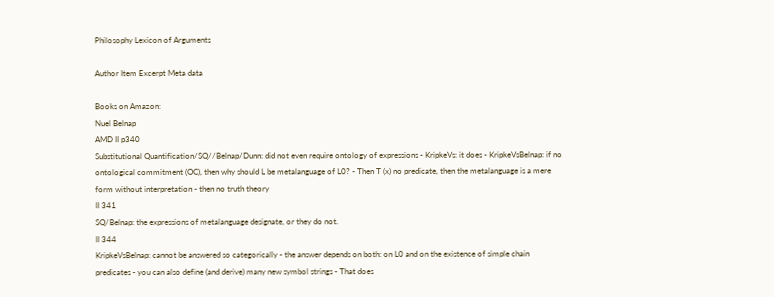Philosophy Lexicon of Arguments

Author Item Excerpt Meta data

Books on Amazon:
Nuel Belnap
AMD II p340
Substitutional Quantification/SQ//Belnap/Dunn: did not even require ontology of expressions - KripkeVs: it does - KripkeVsBelnap: if no ontological commitment (OC), then why should L be metalanguage of L0? - Then T (x) no predicate, then the metalanguage is a mere form without interpretation - then no truth theory
II 341
SQ/Belnap: the expressions of metalanguage designate, or they do not.
II 344
KripkeVsBelnap: cannot be answered so categorically - the answer depends on both: on L0 and on the existence of simple chain predicates - you can also define (and derive) many new symbol strings - That does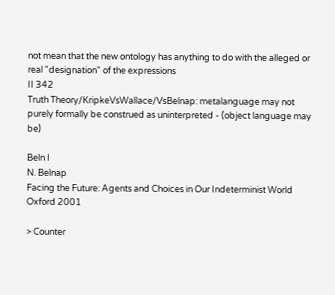not mean that the new ontology has anything to do with the alleged or real "designation" of the expressions
II 342
Truth Theory/KripkeVsWallace/VsBelnap: metalanguage may not purely formally be construed as uninterpreted - (object language may be)

Beln I
N. Belnap
Facing the Future: Agents and Choices in Our Indeterminist World Oxford 2001

> Counter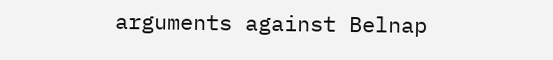arguments against Belnap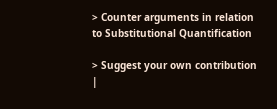> Counter arguments in relation to Substitutional Quantification

> Suggest your own contribution |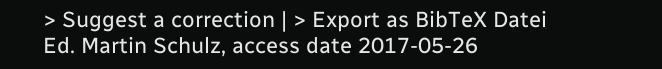> Suggest a correction | > Export as BibTeX Datei
Ed. Martin Schulz, access date 2017-05-26